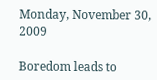Monday, November 30, 2009

Boredom leads to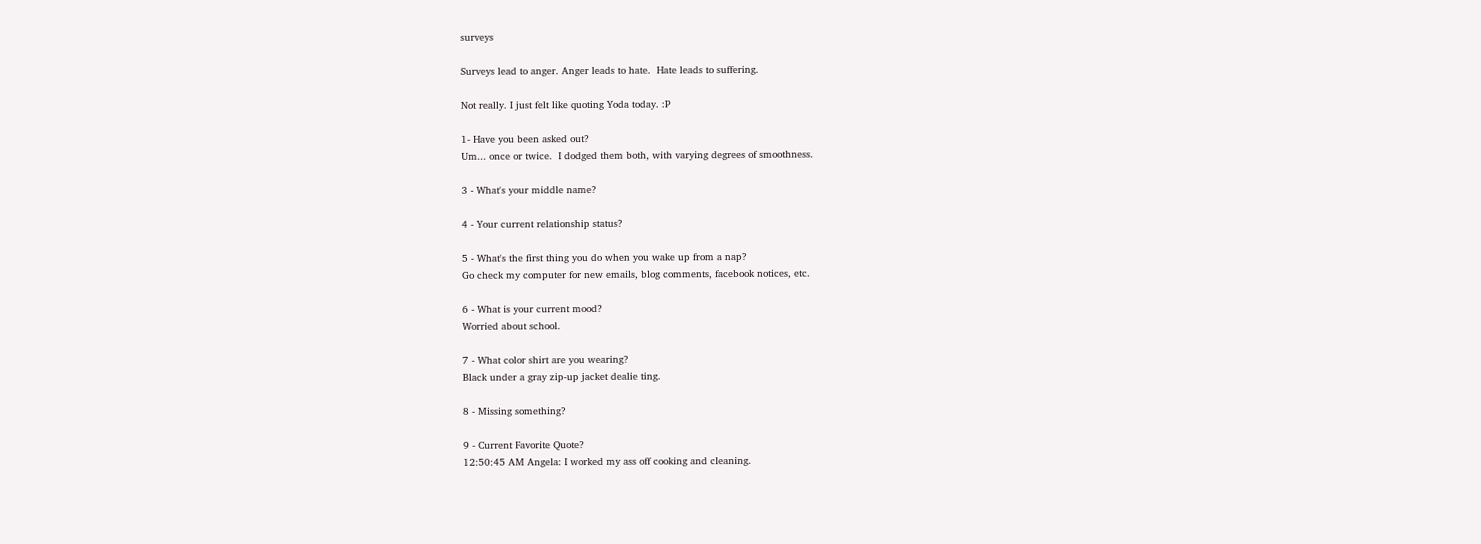surveys

Surveys lead to anger. Anger leads to hate.  Hate leads to suffering.

Not really. I just felt like quoting Yoda today. :P

1- Have you been asked out?
Um... once or twice.  I dodged them both, with varying degrees of smoothness.

3 - What's your middle name?

4 - Your current relationship status?

5 - What's the first thing you do when you wake up from a nap?
Go check my computer for new emails, blog comments, facebook notices, etc.

6 - What is your current mood?
Worried about school.

7 - What color shirt are you wearing?
Black under a gray zip-up jacket dealie ting.

8 - Missing something?

9 - Current Favorite Quote?
12:50:45 AM Angela: I worked my ass off cooking and cleaning.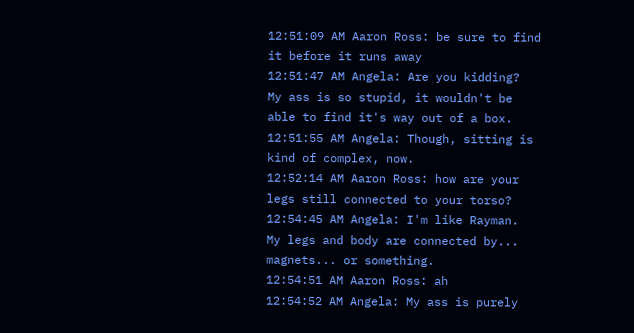12:51:09 AM Aaron Ross: be sure to find it before it runs away
12:51:47 AM Angela: Are you kidding?  My ass is so stupid, it wouldn't be able to find it's way out of a box.
12:51:55 AM Angela: Though, sitting is kind of complex, now.
12:52:14 AM Aaron Ross: how are your legs still connected to your torso?
12:54:45 AM Angela: I'm like Rayman.  My legs and body are connected by... magnets... or something.
12:54:51 AM Aaron Ross: ah
12:54:52 AM Angela: My ass is purely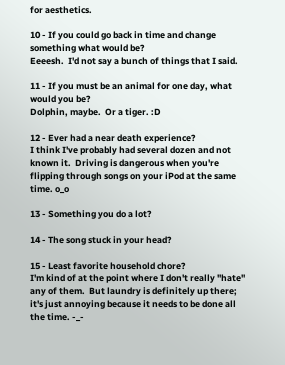for aesthetics.

10 - If you could go back in time and change something what would be?
Eeeesh.  I'd not say a bunch of things that I said.

11 - If you must be an animal for one day, what would you be?
Dolphin, maybe.  Or a tiger. :D

12 - Ever had a near death experience?
I think I've probably had several dozen and not known it.  Driving is dangerous when you're flipping through songs on your iPod at the same time. o_o

13 - Something you do a lot?

14 - The song stuck in your head?

15 - Least favorite household chore?
I'm kind of at the point where I don't really "hate" any of them.  But laundry is definitely up there; it's just annoying because it needs to be done all the time. -_-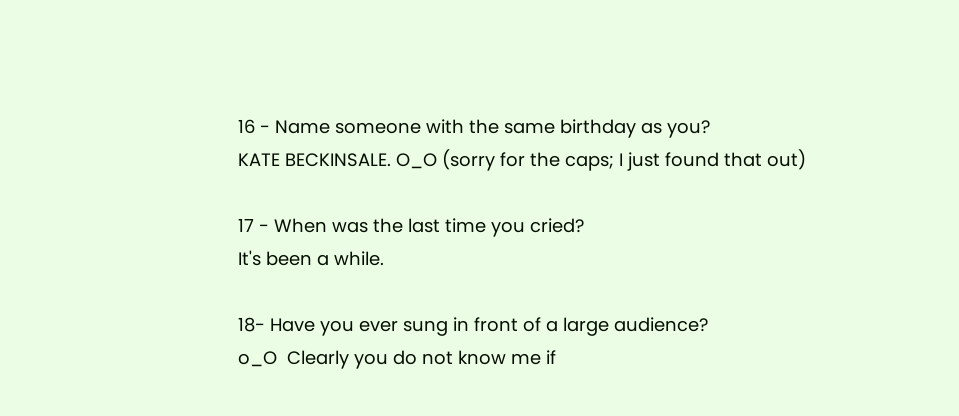16 - Name someone with the same birthday as you?
KATE BECKINSALE. O_O (sorry for the caps; I just found that out)

17 - When was the last time you cried?
It's been a while.

18- Have you ever sung in front of a large audience?
o_O  Clearly you do not know me if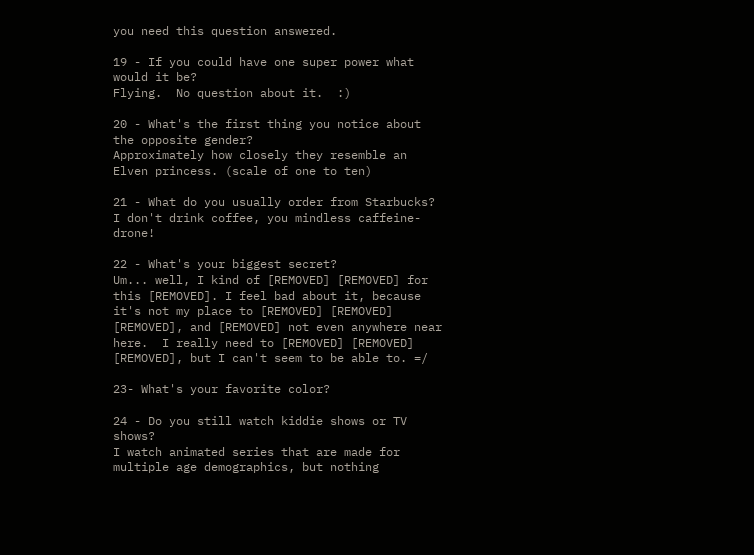you need this question answered.

19 - If you could have one super power what would it be?
Flying.  No question about it.  :)

20 - What's the first thing you notice about the opposite gender?
Approximately how closely they resemble an Elven princess. (scale of one to ten)

21 - What do you usually order from Starbucks?
I don't drink coffee, you mindless caffeine-drone!

22 - What's your biggest secret?
Um... well, I kind of [REMOVED] [REMOVED] for this [REMOVED]. I feel bad about it, because it's not my place to [REMOVED] [REMOVED] [REMOVED], and [REMOVED] not even anywhere near here.  I really need to [REMOVED] [REMOVED] [REMOVED], but I can't seem to be able to. =/

23- What's your favorite color?

24 - Do you still watch kiddie shows or TV shows?
I watch animated series that are made for multiple age demographics, but nothing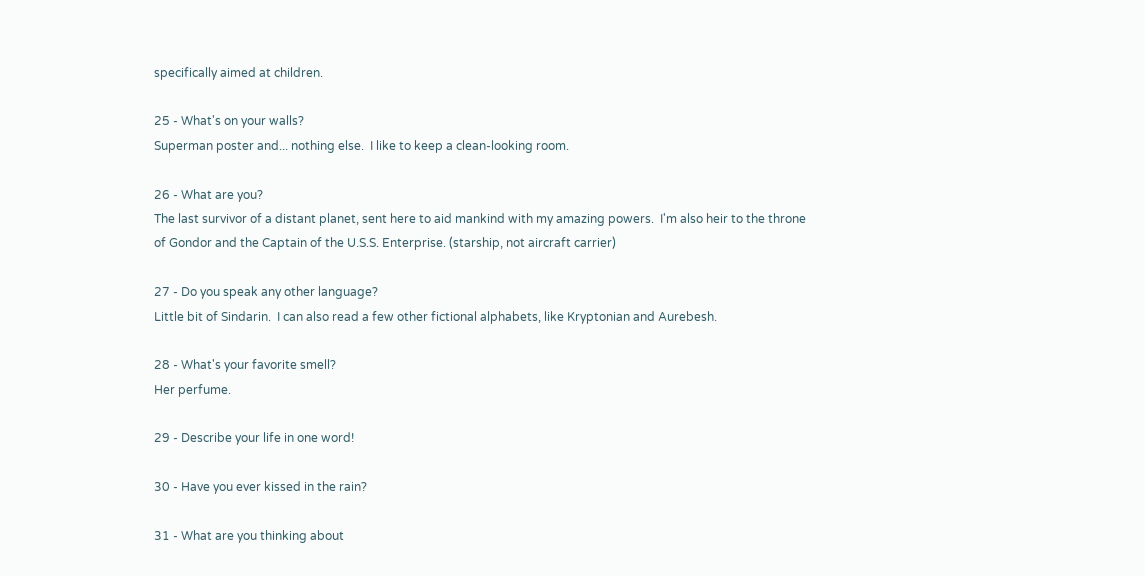specifically aimed at children.

25 - What's on your walls?
Superman poster and... nothing else.  I like to keep a clean-looking room.

26 - What are you?
The last survivor of a distant planet, sent here to aid mankind with my amazing powers.  I'm also heir to the throne of Gondor and the Captain of the U.S.S. Enterprise. (starship, not aircraft carrier)

27 - Do you speak any other language?
Little bit of Sindarin.  I can also read a few other fictional alphabets, like Kryptonian and Aurebesh.

28 - What's your favorite smell?
Her perfume.

29 - Describe your life in one word!

30 - Have you ever kissed in the rain?

31 - What are you thinking about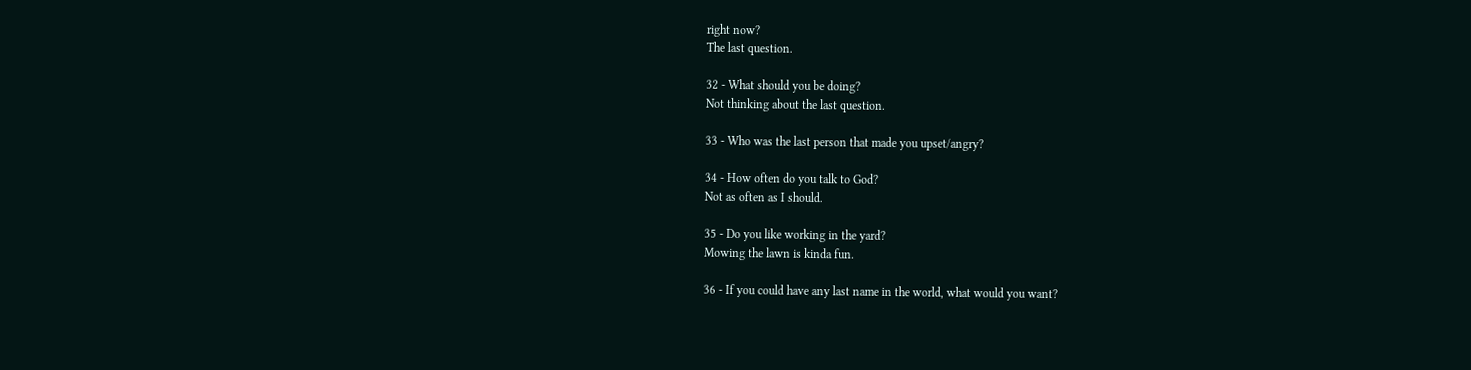right now?
The last question.

32 - What should you be doing?
Not thinking about the last question.

33 - Who was the last person that made you upset/angry?

34 - How often do you talk to God?
Not as often as I should.

35 - Do you like working in the yard?
Mowing the lawn is kinda fun.

36 - If you could have any last name in the world, what would you want?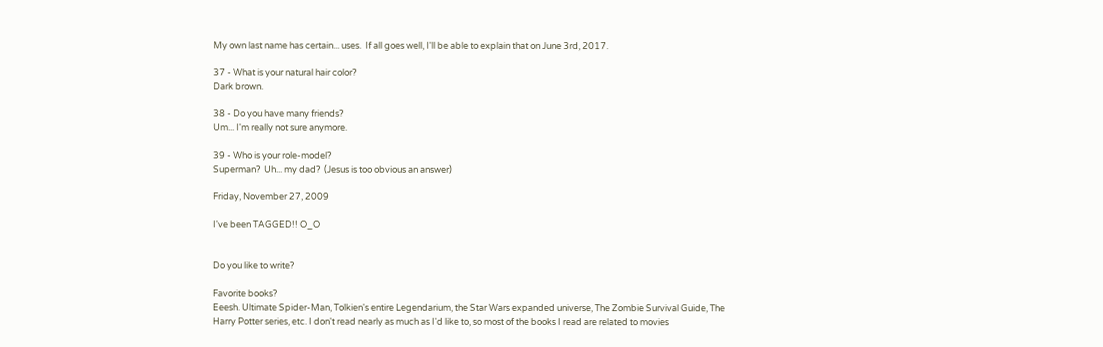My own last name has certain... uses.  If all goes well, I'll be able to explain that on June 3rd, 2017.

37 - What is your natural hair color?
Dark brown.

38 - Do you have many friends?
Um... I'm really not sure anymore.

39 - Who is your role-model?
Superman?  Uh... my dad?  (Jesus is too obvious an answer)

Friday, November 27, 2009

I've been TAGGED!! O_O


Do you like to write?

Favorite books?
Eeesh. Ultimate Spider-Man, Tolkien's entire Legendarium, the Star Wars expanded universe, The Zombie Survival Guide, The Harry Potter series, etc. I don't read nearly as much as I'd like to, so most of the books I read are related to movies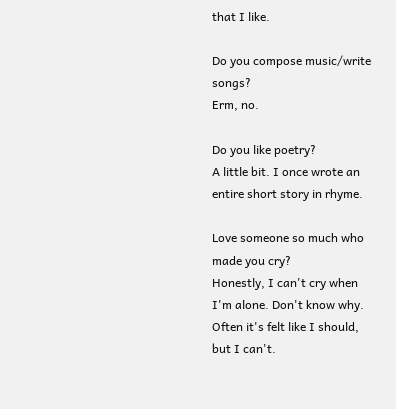that I like.

Do you compose music/write songs?
Erm, no.

Do you like poetry?
A little bit. I once wrote an entire short story in rhyme.

Love someone so much who made you cry?
Honestly, I can't cry when I'm alone. Don't know why. Often it's felt like I should, but I can't.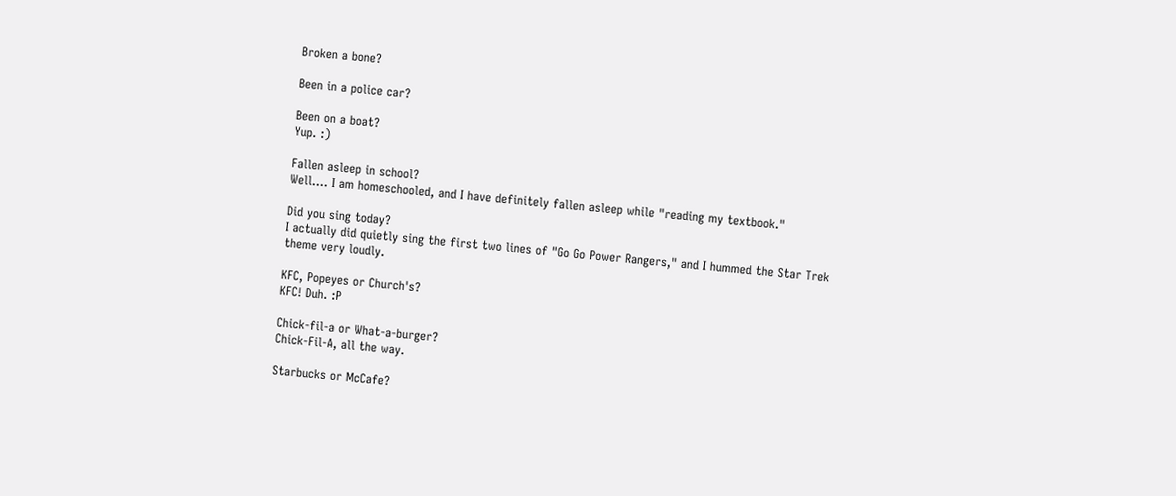Broken a bone?

Been in a police car?

Been on a boat?
Yup. :)

Fallen asleep in school?
Well.... I am homeschooled, and I have definitely fallen asleep while "reading my textbook."

Did you sing today?
I actually did quietly sing the first two lines of "Go Go Power Rangers," and I hummed the Star Trek theme very loudly.

KFC, Popeyes or Church's?
KFC! Duh. :P

Chick-fil-a or What-a-burger?
Chick-Fil-A, all the way.

Starbucks or McCafe?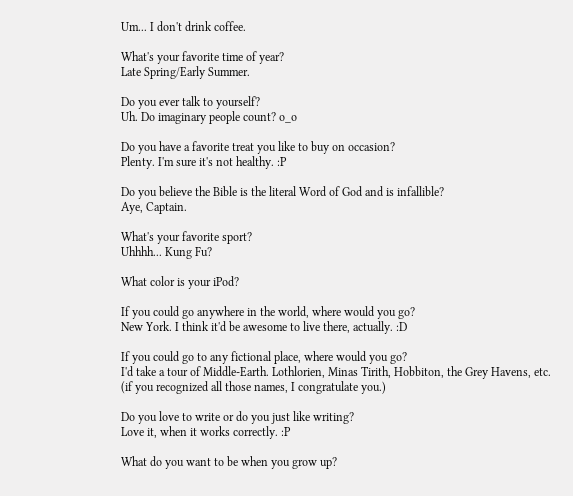Um... I don't drink coffee.

What's your favorite time of year?
Late Spring/Early Summer.

Do you ever talk to yourself?
Uh. Do imaginary people count? o_o

Do you have a favorite treat you like to buy on occasion?
Plenty. I'm sure it's not healthy. :P

Do you believe the Bible is the literal Word of God and is infallible?
Aye, Captain.

What's your favorite sport?
Uhhhh... Kung Fu?

What color is your iPod?

If you could go anywhere in the world, where would you go?
New York. I think it'd be awesome to live there, actually. :D

If you could go to any fictional place, where would you go?
I'd take a tour of Middle-Earth. Lothlorien, Minas Tirith, Hobbiton, the Grey Havens, etc. (if you recognized all those names, I congratulate you.)

Do you love to write or do you just like writing?
Love it, when it works correctly. :P

What do you want to be when you grow up?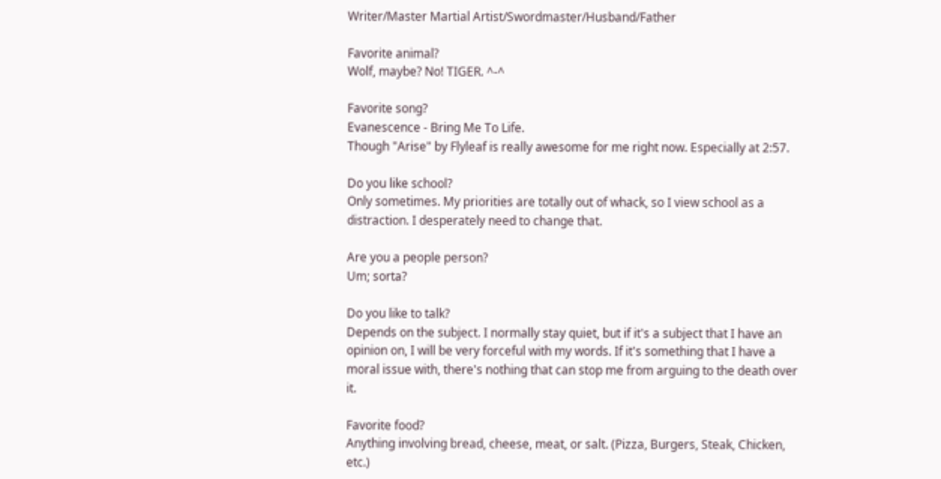Writer/Master Martial Artist/Swordmaster/Husband/Father

Favorite animal?
Wolf, maybe? No! TIGER. ^-^

Favorite song?
Evanescence - Bring Me To Life.
Though "Arise" by Flyleaf is really awesome for me right now. Especially at 2:57.

Do you like school?
Only sometimes. My priorities are totally out of whack, so I view school as a distraction. I desperately need to change that.

Are you a people person?
Um; sorta?

Do you like to talk?
Depends on the subject. I normally stay quiet, but if it's a subject that I have an opinion on, I will be very forceful with my words. If it's something that I have a moral issue with, there's nothing that can stop me from arguing to the death over it.

Favorite food?
Anything involving bread, cheese, meat, or salt. (Pizza, Burgers, Steak, Chicken, etc.)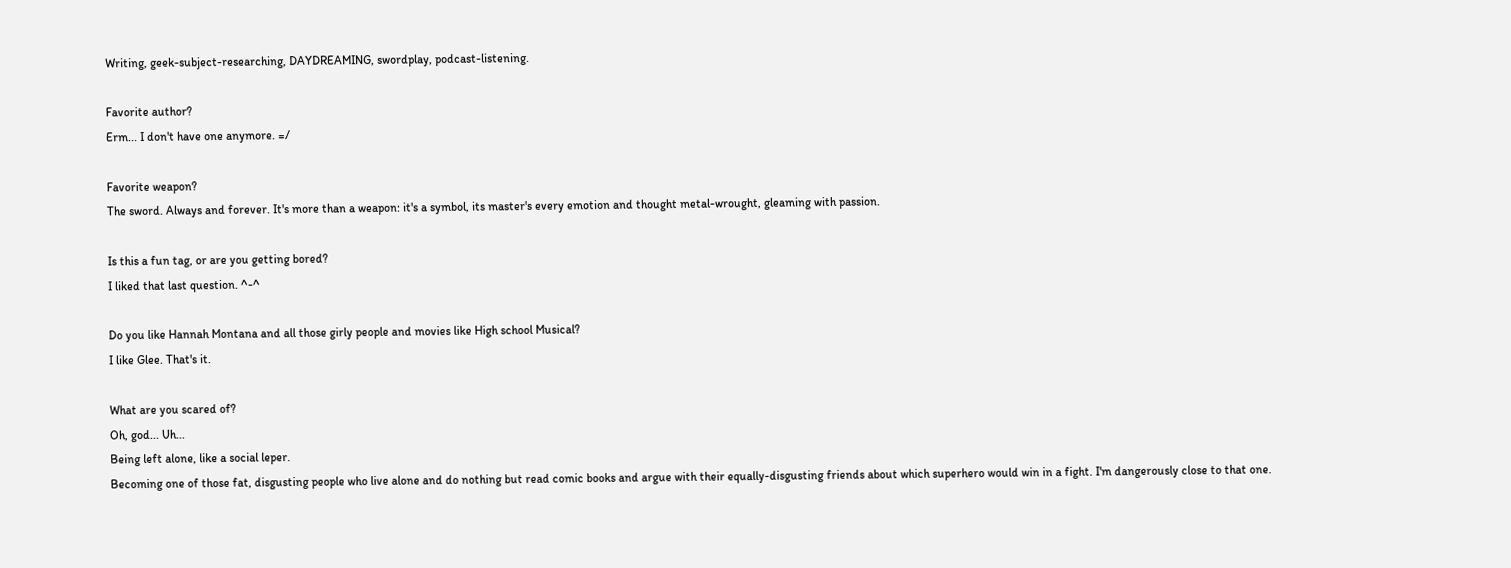Writing, geek-subject-researching, DAYDREAMING, swordplay, podcast-listening.

Favorite author?
Erm... I don't have one anymore. =/

Favorite weapon?
The sword. Always and forever. It's more than a weapon: it's a symbol, its master's every emotion and thought metal-wrought, gleaming with passion.

Is this a fun tag, or are you getting bored?
I liked that last question. ^-^

Do you like Hannah Montana and all those girly people and movies like High school Musical?
I like Glee. That's it.

What are you scared of?
Oh, god... Uh...
Being left alone, like a social leper.
Becoming one of those fat, disgusting people who live alone and do nothing but read comic books and argue with their equally-disgusting friends about which superhero would win in a fight. I'm dangerously close to that one.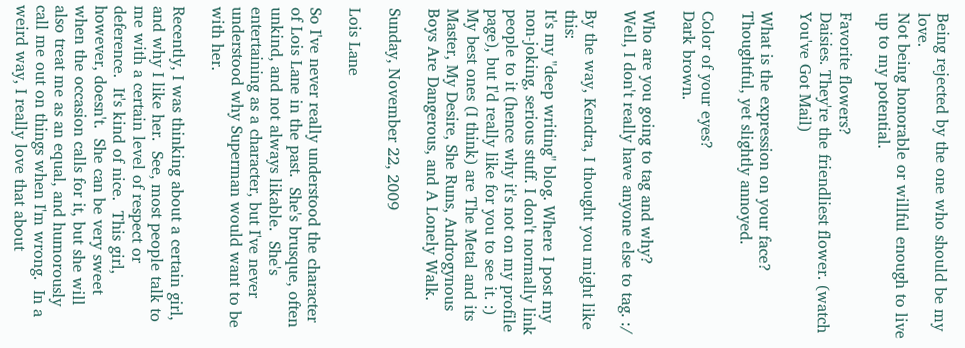Being rejected by the one who should be my love.
Not being honorable or willful enough to live up to my potential.

Favorite flowers?
Daisies. They're the friendliest flower. (watch You've Got Mail)

What is the expression on your face?
Thoughtful, yet slightly annoyed.

Color of your eyes?
Dark brown.

Who are you going to tag and why?
Well, I don't really have anyone else to tag. :/

By the way, Kendra, I thought you might like this:
It's my "deep writing" blog. Where I post my non-joking, serious stuff. I don't normally link people to it (hence why it's not on my profile page), but I'd really like for you to see it. :)
My best ones (I think) are The Metal and its Master, My Desire, She Runs, Androgynous Boys Are Dangerous, and A Lonely Walk.

Sunday, November 22, 2009

Lois Lane

So I've never really understood the character of Lois Lane in the past.  She's brusque, often unkind, and not always likable.  She's entertaining as a character, but I've never understood why Superman would want to be with her.

Recently, I was thinking about a certain girl, and why I like her.  See, most people talk to me with a certain level of respect or deference.  It's kind of nice.  This girl, however, doesn't.  She can be very sweet when the occasion calls for it, but she will also treat me as an equal, and humorously call me out on things when I'm wrong.  In a weird way, I really love that about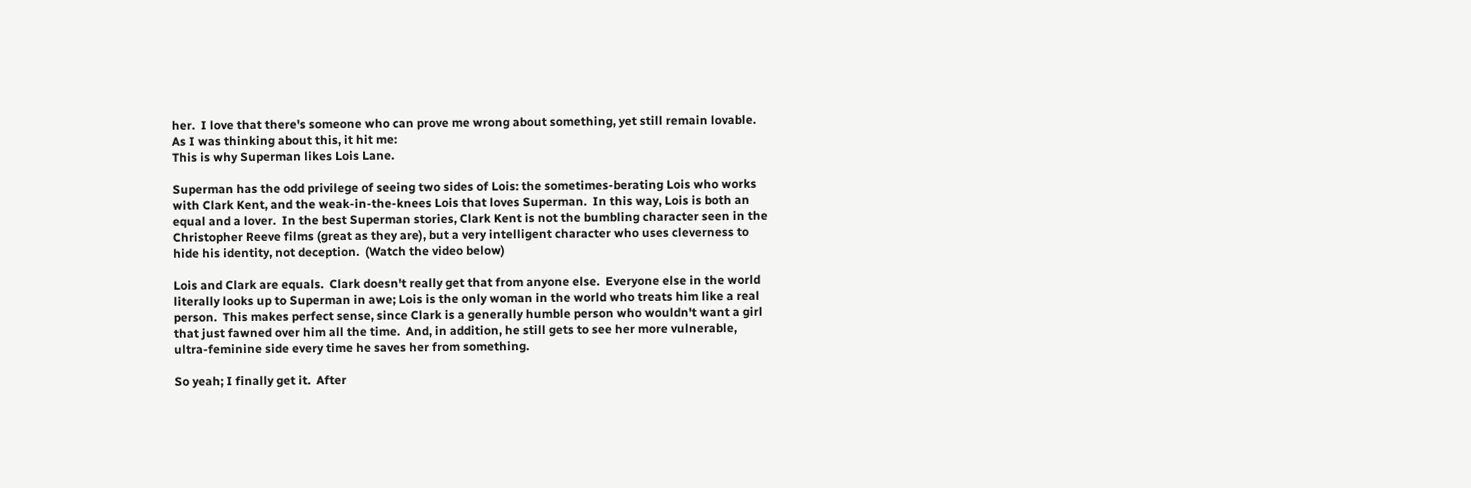her.  I love that there's someone who can prove me wrong about something, yet still remain lovable.
As I was thinking about this, it hit me:
This is why Superman likes Lois Lane.

Superman has the odd privilege of seeing two sides of Lois: the sometimes-berating Lois who works with Clark Kent, and the weak-in-the-knees Lois that loves Superman.  In this way, Lois is both an equal and a lover.  In the best Superman stories, Clark Kent is not the bumbling character seen in the Christopher Reeve films (great as they are), but a very intelligent character who uses cleverness to hide his identity, not deception.  (Watch the video below)

Lois and Clark are equals.  Clark doesn't really get that from anyone else.  Everyone else in the world literally looks up to Superman in awe; Lois is the only woman in the world who treats him like a real person.  This makes perfect sense, since Clark is a generally humble person who wouldn't want a girl that just fawned over him all the time.  And, in addition, he still gets to see her more vulnerable, ultra-feminine side every time he saves her from something.

So yeah; I finally get it.  After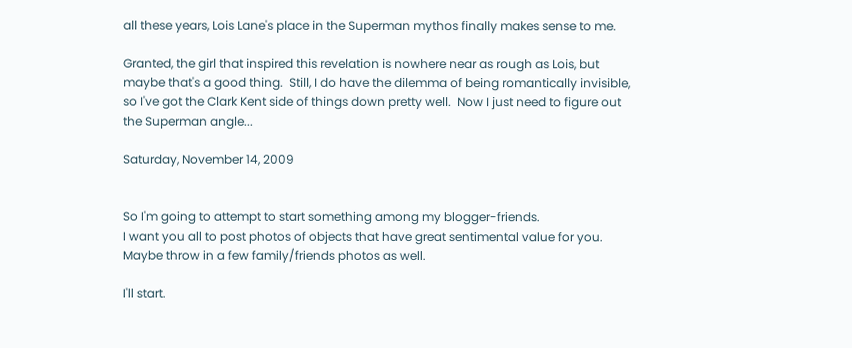all these years, Lois Lane's place in the Superman mythos finally makes sense to me.

Granted, the girl that inspired this revelation is nowhere near as rough as Lois, but maybe that's a good thing.  Still, I do have the dilemma of being romantically invisible, so I've got the Clark Kent side of things down pretty well.  Now I just need to figure out the Superman angle...

Saturday, November 14, 2009


So I'm going to attempt to start something among my blogger-friends.
I want you all to post photos of objects that have great sentimental value for you.  Maybe throw in a few family/friends photos as well.

I'll start.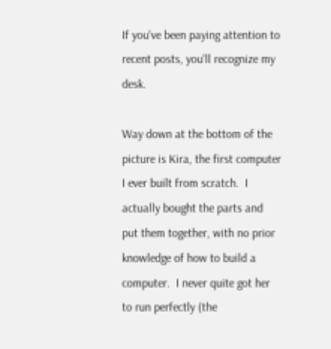If you've been paying attention to recent posts, you'll recognize my desk.

Way down at the bottom of the picture is Kira, the first computer I ever built from scratch.  I actually bought the parts and put them together, with no prior knowledge of how to build a computer.  I never quite got her to run perfectly (the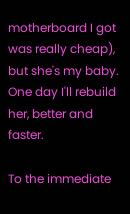motherboard I got was really cheap), but she's my baby.  One day I'll rebuild her, better and faster.

To the immediate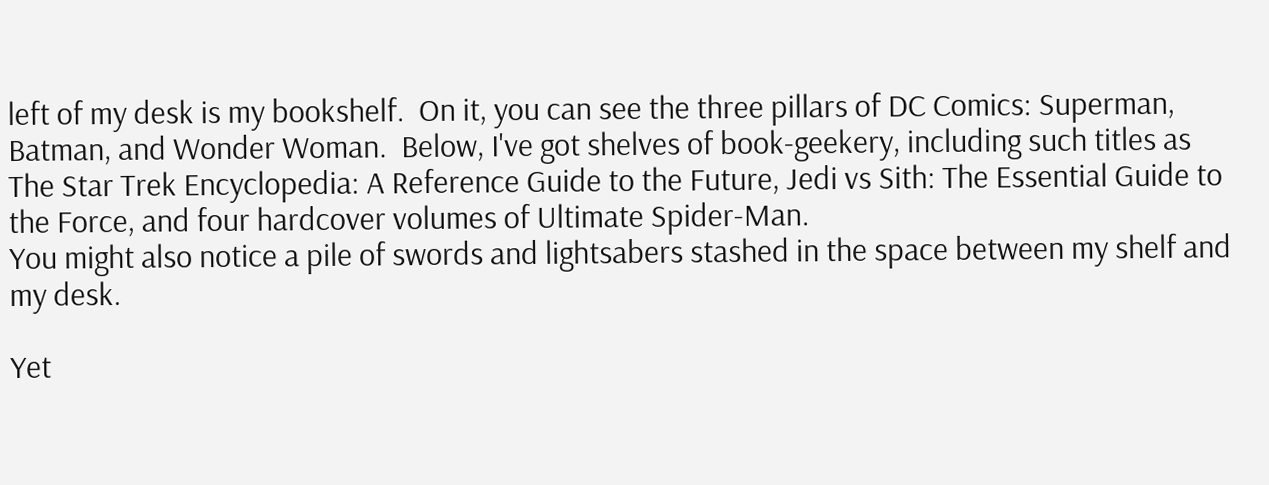left of my desk is my bookshelf.  On it, you can see the three pillars of DC Comics: Superman, Batman, and Wonder Woman.  Below, I've got shelves of book-geekery, including such titles as The Star Trek Encyclopedia: A Reference Guide to the Future, Jedi vs Sith: The Essential Guide to the Force, and four hardcover volumes of Ultimate Spider-Man.
You might also notice a pile of swords and lightsabers stashed in the space between my shelf and my desk.

Yet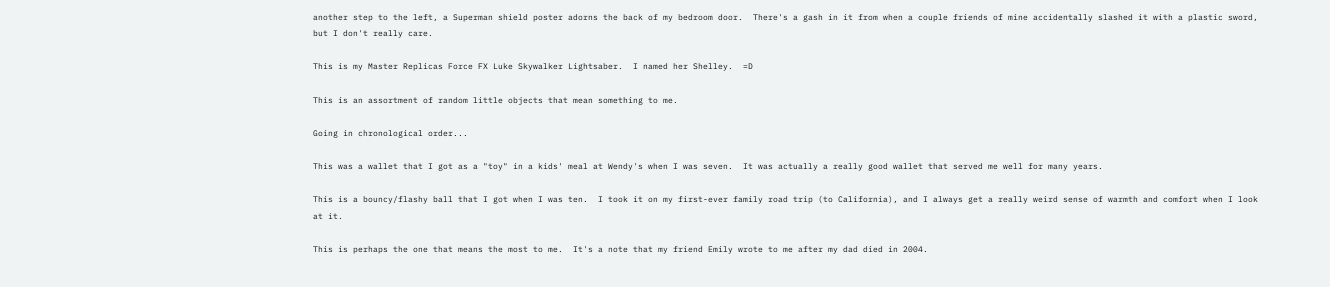another step to the left, a Superman shield poster adorns the back of my bedroom door.  There's a gash in it from when a couple friends of mine accidentally slashed it with a plastic sword, but I don't really care.

This is my Master Replicas Force FX Luke Skywalker Lightsaber.  I named her Shelley.  =D

This is an assortment of random little objects that mean something to me.

Going in chronological order...

This was a wallet that I got as a "toy" in a kids' meal at Wendy's when I was seven.  It was actually a really good wallet that served me well for many years.

This is a bouncy/flashy ball that I got when I was ten.  I took it on my first-ever family road trip (to California), and I always get a really weird sense of warmth and comfort when I look at it.

This is perhaps the one that means the most to me.  It's a note that my friend Emily wrote to me after my dad died in 2004.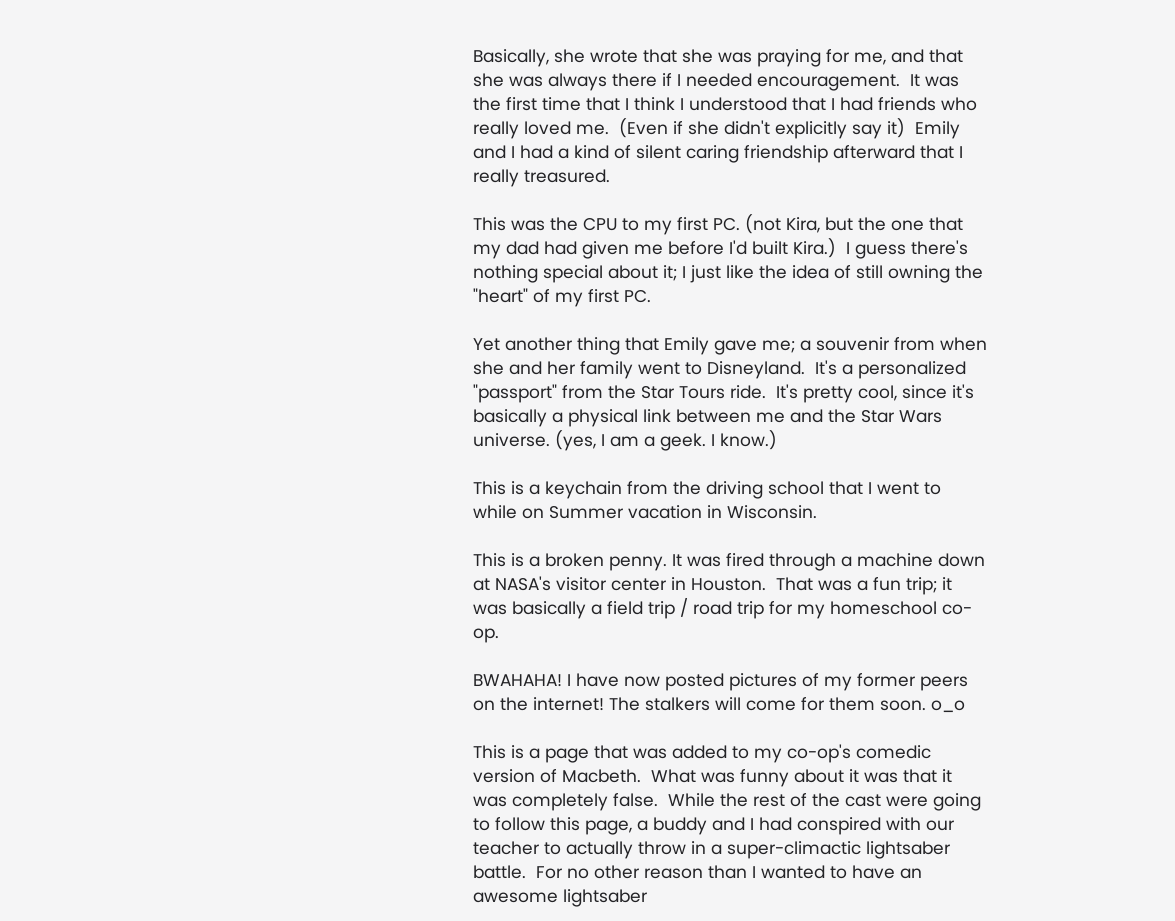Basically, she wrote that she was praying for me, and that she was always there if I needed encouragement.  It was the first time that I think I understood that I had friends who really loved me.  (Even if she didn't explicitly say it)  Emily and I had a kind of silent caring friendship afterward that I really treasured.

This was the CPU to my first PC. (not Kira, but the one that my dad had given me before I'd built Kira.)  I guess there's nothing special about it; I just like the idea of still owning the "heart" of my first PC.

Yet another thing that Emily gave me; a souvenir from when she and her family went to Disneyland.  It's a personalized "passport" from the Star Tours ride.  It's pretty cool, since it's basically a physical link between me and the Star Wars universe. (yes, I am a geek. I know.)

This is a keychain from the driving school that I went to while on Summer vacation in Wisconsin.

This is a broken penny. It was fired through a machine down at NASA's visitor center in Houston.  That was a fun trip; it was basically a field trip / road trip for my homeschool co-op.

BWAHAHA! I have now posted pictures of my former peers on the internet! The stalkers will come for them soon. o_o

This is a page that was added to my co-op's comedic version of Macbeth.  What was funny about it was that it was completely false.  While the rest of the cast were going to follow this page, a buddy and I had conspired with our teacher to actually throw in a super-climactic lightsaber battle.  For no other reason than I wanted to have an awesome lightsaber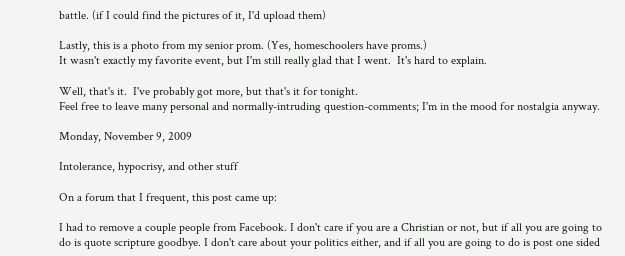battle. (if I could find the pictures of it, I'd upload them)

Lastly, this is a photo from my senior prom. (Yes, homeschoolers have proms.)
It wasn't exactly my favorite event, but I'm still really glad that I went.  It's hard to explain.

Well, that's it.  I've probably got more, but that's it for tonight.
Feel free to leave many personal and normally-intruding question-comments; I'm in the mood for nostalgia anyway.

Monday, November 9, 2009

Intolerance, hypocrisy, and other stuff

On a forum that I frequent, this post came up:

I had to remove a couple people from Facebook. I don't care if you are a Christian or not, but if all you are going to do is quote scripture goodbye. I don't care about your politics either, and if all you are going to do is post one sided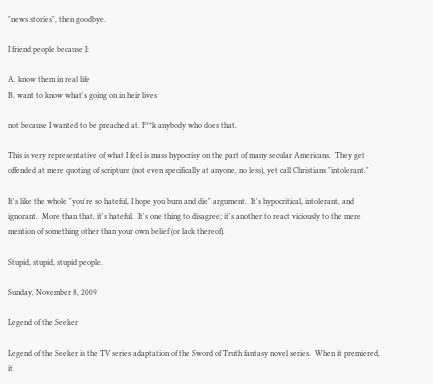"news stories", then goodbye.

I friend people because I:

A. know them in real life
B. want to know what's going on in heir lives

not because I wanted to be preached at. F**k anybody who does that.

This is very representative of what I feel is mass hypocrisy on the part of many secular Americans.  They get offended at mere quoting of scripture (not even specifically at anyone, no less), yet call Christians "intolerant."

It's like the whole "you're so hateful, I hope you burn and die" argument.  It's hypocritical, intolerant, and ignorant.  More than that, it's hateful.  It's one thing to disagree; it's another to react viciously to the mere mention of something other than your own belief (or lack thereof).

Stupid, stupid, stupid people.

Sunday, November 8, 2009

Legend of the Seeker

Legend of the Seeker is the TV series adaptation of the Sword of Truth fantasy novel series.  When it premiered, it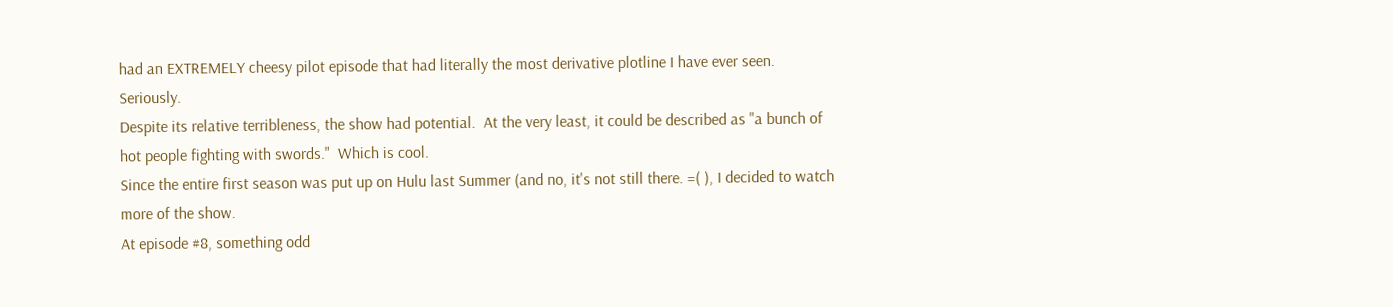had an EXTREMELY cheesy pilot episode that had literally the most derivative plotline I have ever seen.  Seriously.
Despite its relative terribleness, the show had potential.  At the very least, it could be described as "a bunch of hot people fighting with swords."  Which is cool.
Since the entire first season was put up on Hulu last Summer (and no, it's not still there. =( ), I decided to watch more of the show.
At episode #8, something odd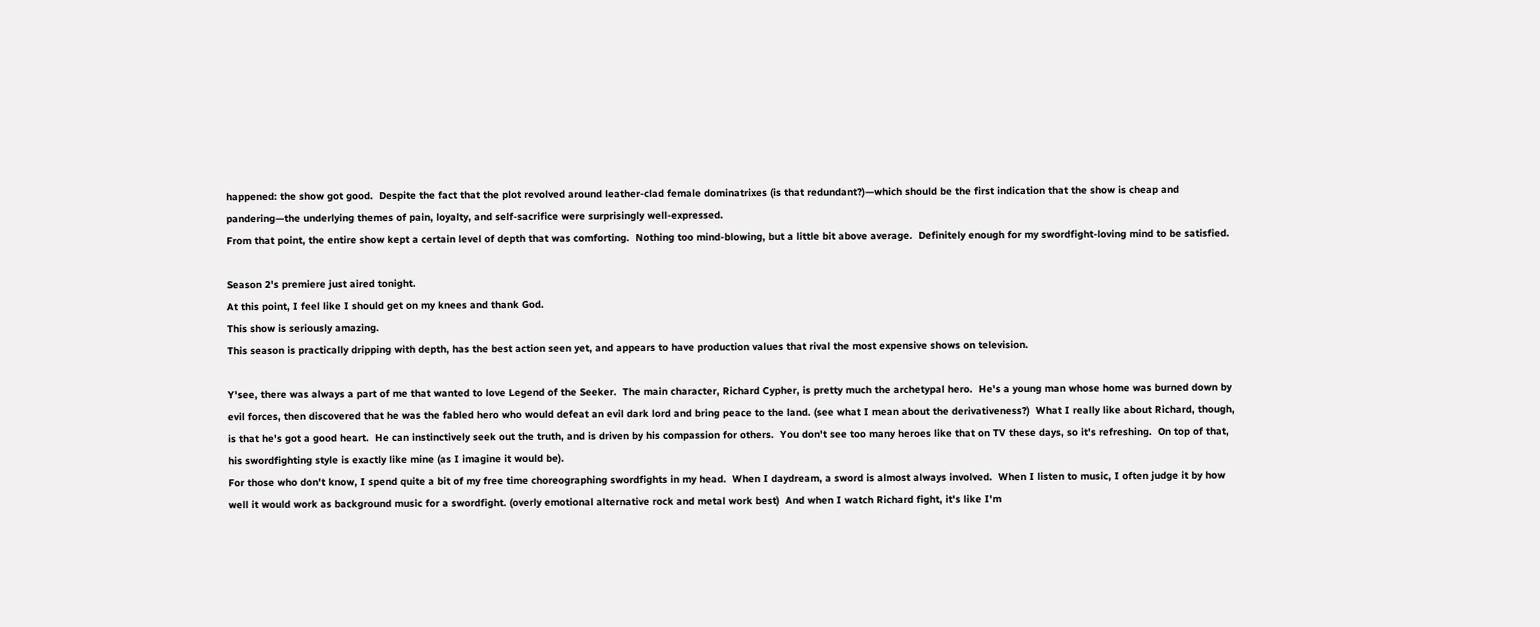happened: the show got good.  Despite the fact that the plot revolved around leather-clad female dominatrixes (is that redundant?)—which should be the first indication that the show is cheap and pandering—the underlying themes of pain, loyalty, and self-sacrifice were surprisingly well-expressed.
From that point, the entire show kept a certain level of depth that was comforting.  Nothing too mind-blowing, but a little bit above average.  Definitely enough for my swordfight-loving mind to be satisfied.

Season 2's premiere just aired tonight.
At this point, I feel like I should get on my knees and thank God.
This show is seriously amazing.
This season is practically dripping with depth, has the best action seen yet, and appears to have production values that rival the most expensive shows on television.

Y'see, there was always a part of me that wanted to love Legend of the Seeker.  The main character, Richard Cypher, is pretty much the archetypal hero.  He's a young man whose home was burned down by evil forces, then discovered that he was the fabled hero who would defeat an evil dark lord and bring peace to the land. (see what I mean about the derivativeness?)  What I really like about Richard, though, is that he's got a good heart.  He can instinctively seek out the truth, and is driven by his compassion for others.  You don't see too many heroes like that on TV these days, so it's refreshing.  On top of that, his swordfighting style is exactly like mine (as I imagine it would be).
For those who don't know, I spend quite a bit of my free time choreographing swordfights in my head.  When I daydream, a sword is almost always involved.  When I listen to music, I often judge it by how well it would work as background music for a swordfight. (overly emotional alternative rock and metal work best)  And when I watch Richard fight, it's like I'm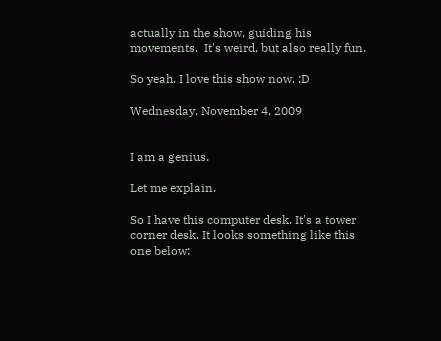actually in the show, guiding his movements.  It's weird, but also really fun.

So yeah. I love this show now. :D

Wednesday, November 4, 2009


I am a genius.

Let me explain.

So I have this computer desk. It's a tower corner desk. It looks something like this one below: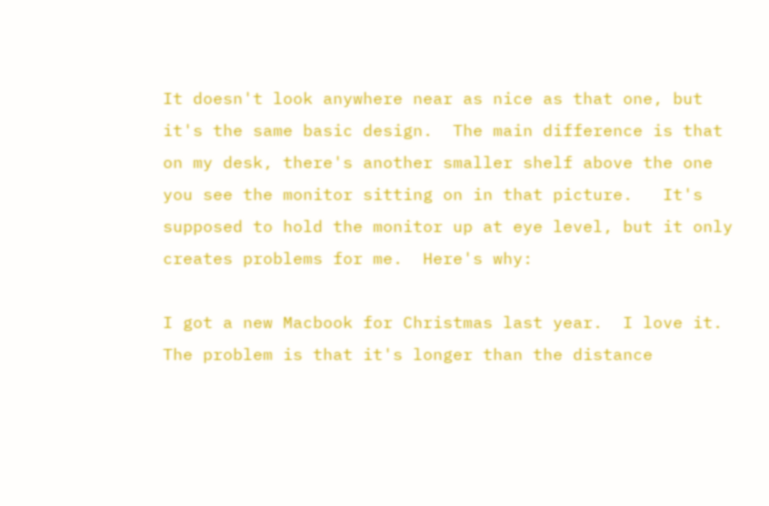It doesn't look anywhere near as nice as that one, but it's the same basic design.  The main difference is that on my desk, there's another smaller shelf above the one you see the monitor sitting on in that picture.   It's supposed to hold the monitor up at eye level, but it only creates problems for me.  Here's why:

I got a new Macbook for Christmas last year.  I love it.
The problem is that it's longer than the distance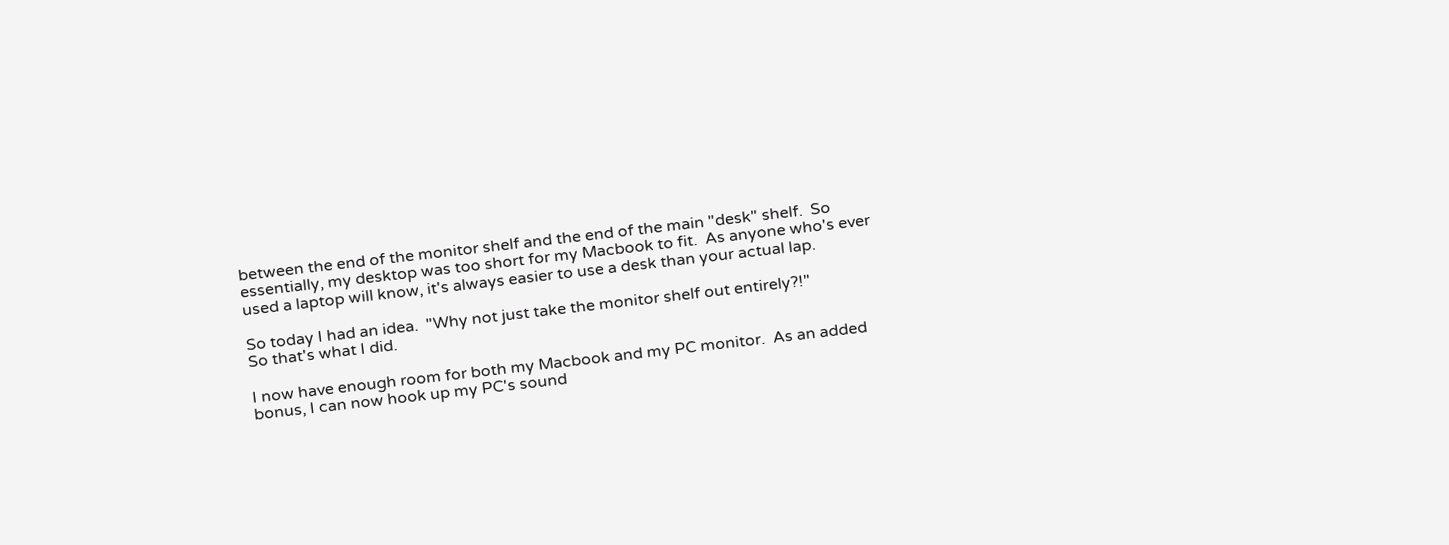between the end of the monitor shelf and the end of the main "desk" shelf.  So essentially, my desktop was too short for my Macbook to fit.  As anyone who's ever used a laptop will know, it's always easier to use a desk than your actual lap.

So today I had an idea.  "Why not just take the monitor shelf out entirely?!"
So that's what I did.

I now have enough room for both my Macbook and my PC monitor.  As an added bonus, I can now hook up my PC's sound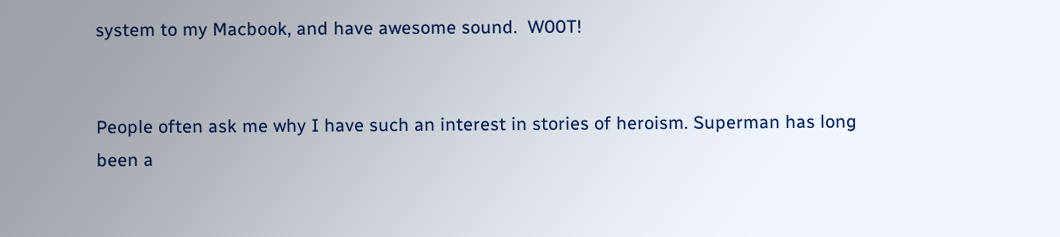system to my Macbook, and have awesome sound.  W00T!


People often ask me why I have such an interest in stories of heroism. Superman has long been a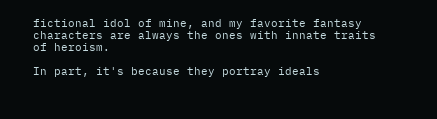fictional idol of mine, and my favorite fantasy characters are always the ones with innate traits of heroism.

In part, it's because they portray ideals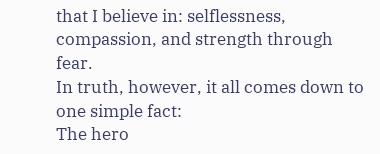that I believe in: selflessness, compassion, and strength through fear.
In truth, however, it all comes down to one simple fact:
The hero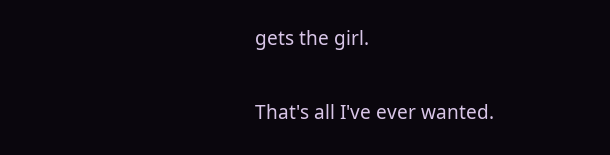gets the girl.

That's all I've ever wanted.